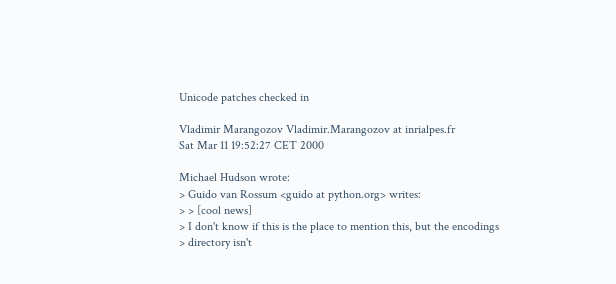Unicode patches checked in

Vladimir Marangozov Vladimir.Marangozov at inrialpes.fr
Sat Mar 11 19:52:27 CET 2000

Michael Hudson wrote:
> Guido van Rossum <guido at python.org> writes:
> > [cool news]
> I don't know if this is the place to mention this, but the encodings
> directory isn't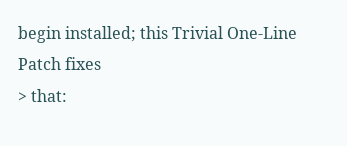begin installed; this Trivial One-Line Patch fixes
> that: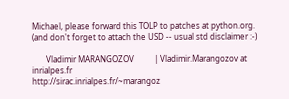Michael, please forward this TOLP to patches at python.org.
(and don't forget to attach the USD -- usual std disclaimer :-)

       Vladimir MARANGOZOV          | Vladimir.Marangozov at inrialpes.fr
http://sirac.inrialpes.fr/~marangoz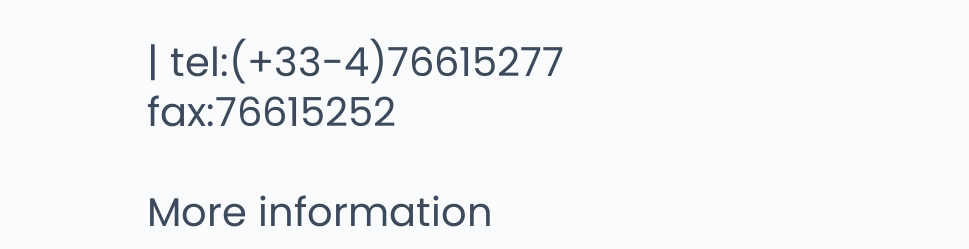| tel:(+33-4)76615277 fax:76615252

More information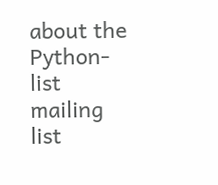about the Python-list mailing list